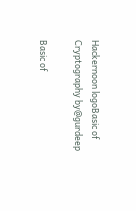Hackernoon logoBasic of Cryptography by@gurdeep

Basic of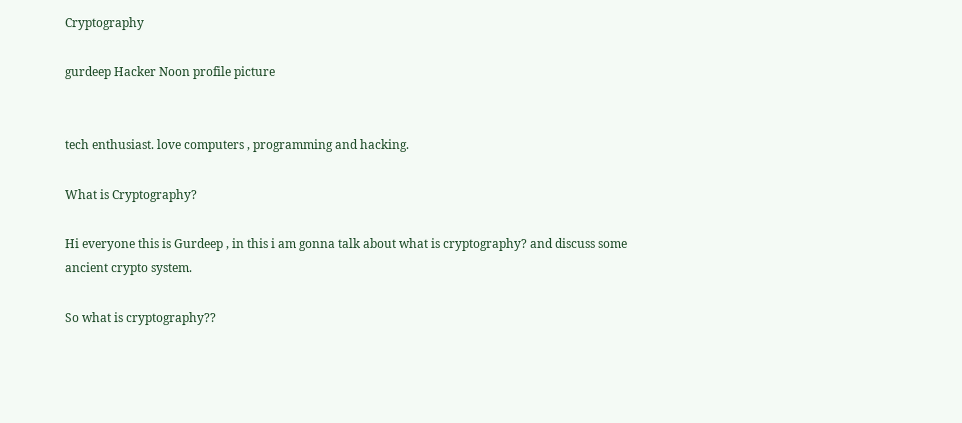Cryptography

gurdeep Hacker Noon profile picture


tech enthusiast. love computers , programming and hacking.

What is Cryptography?

Hi everyone this is Gurdeep , in this i am gonna talk about what is cryptography? and discuss some ancient crypto system.

So what is cryptography??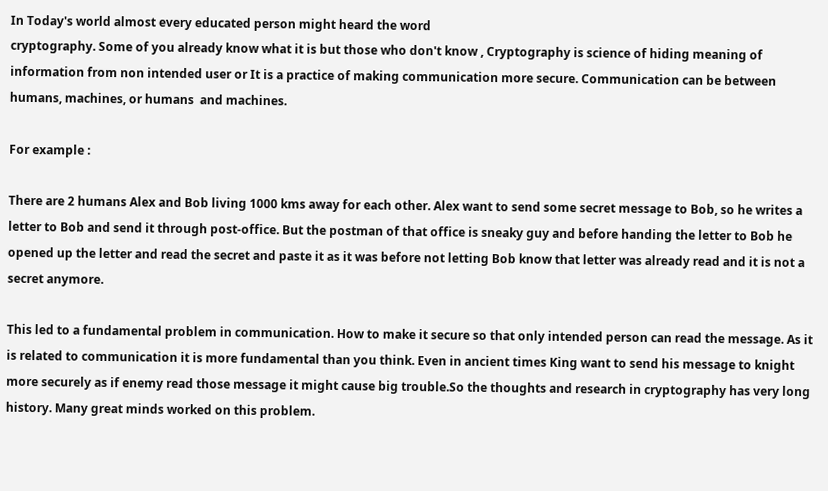In Today's world almost every educated person might heard the word
cryptography. Some of you already know what it is but those who don't know , Cryptography is science of hiding meaning of information from non intended user or It is a practice of making communication more secure. Communication can be between humans, machines, or humans  and machines.

For example :

There are 2 humans Alex and Bob living 1000 kms away for each other. Alex want to send some secret message to Bob, so he writes a letter to Bob and send it through post-office. But the postman of that office is sneaky guy and before handing the letter to Bob he opened up the letter and read the secret and paste it as it was before not letting Bob know that letter was already read and it is not a secret anymore.

This led to a fundamental problem in communication. How to make it secure so that only intended person can read the message. As it is related to communication it is more fundamental than you think. Even in ancient times King want to send his message to knight more securely as if enemy read those message it might cause big trouble.So the thoughts and research in cryptography has very long history. Many great minds worked on this problem.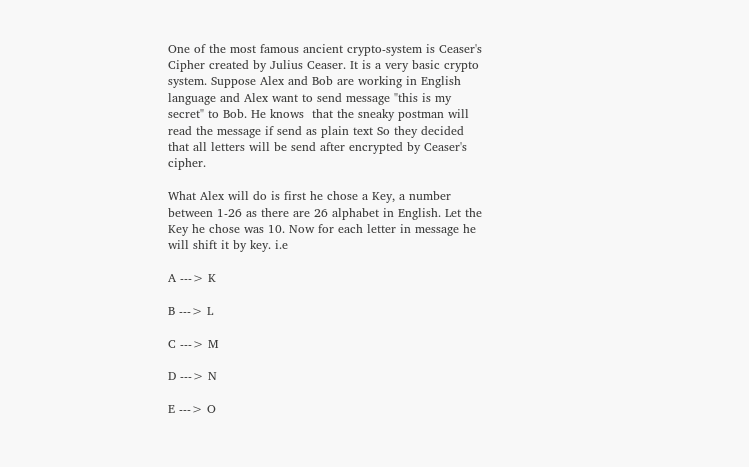One of the most famous ancient crypto-system is Ceaser's Cipher created by Julius Ceaser. It is a very basic crypto system. Suppose Alex and Bob are working in English language and Alex want to send message "this is my secret" to Bob. He knows  that the sneaky postman will read the message if send as plain text So they decided that all letters will be send after encrypted by Ceaser's cipher.

What Alex will do is first he chose a Key, a number between 1-26 as there are 26 alphabet in English. Let the Key he chose was 10. Now for each letter in message he will shift it by key. i.e

A ---> K

B ---> L

C ---> M

D ---> N

E ---> O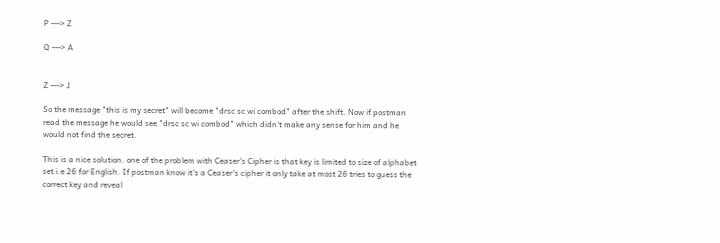P ---> Z

Q ---> A


Z ---> J

So the message "this is my secret" will become "drsc sc wi combod" after the shift. Now if postman read the message he would see "drsc sc wi combod" which didn't make any sense for him and he would not find the secret.

This is a nice solution. one of the problem with Ceaser's Cipher is that key is limited to size of alphabet set i.e 26 for English. If postman know it's a Ceaser's cipher it only take at most 26 tries to guess the correct key and reveal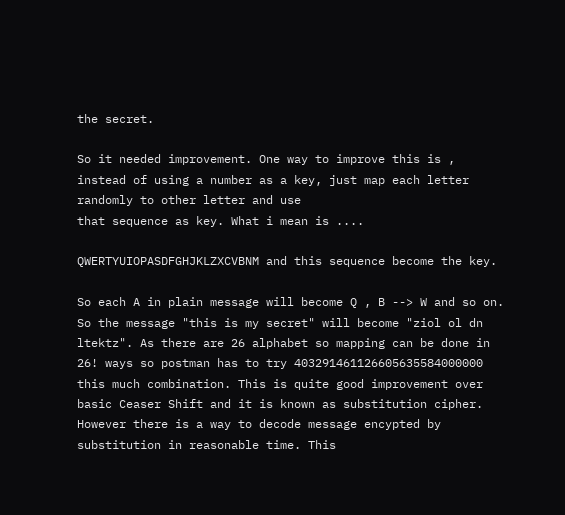the secret.

So it needed improvement. One way to improve this is , instead of using a number as a key, just map each letter randomly to other letter and use
that sequence as key. What i mean is ....

QWERTYUIOPASDFGHJKLZXCVBNM and this sequence become the key.

So each A in plain message will become Q , B --> W and so on. So the message "this is my secret" will become "ziol ol dn ltektz". As there are 26 alphabet so mapping can be done in 26! ways so postman has to try 403291461126605635584000000 this much combination. This is quite good improvement over basic Ceaser Shift and it is known as substitution cipher. However there is a way to decode message encypted by substitution in reasonable time. This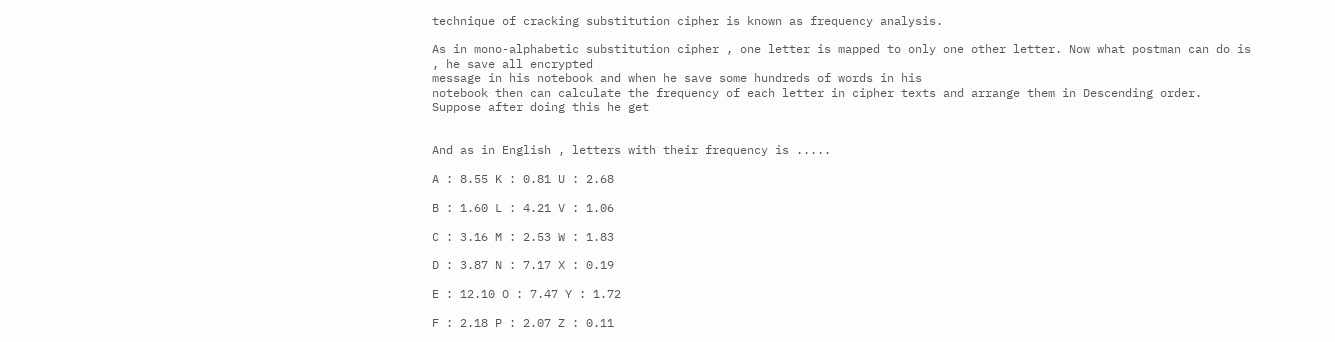technique of cracking substitution cipher is known as frequency analysis.

As in mono-alphabetic substitution cipher , one letter is mapped to only one other letter. Now what postman can do is , he save all encrypted
message in his notebook and when he save some hundreds of words in his
notebook then can calculate the frequency of each letter in cipher texts and arrange them in Descending order. Suppose after doing this he get


And as in English , letters with their frequency is .....

A : 8.55 K : 0.81 U : 2.68

B : 1.60 L : 4.21 V : 1.06

C : 3.16 M : 2.53 W : 1.83

D : 3.87 N : 7.17 X : 0.19

E : 12.10 O : 7.47 Y : 1.72

F : 2.18 P : 2.07 Z : 0.11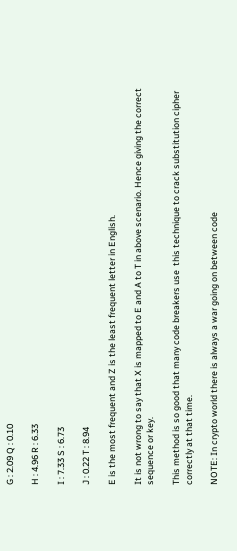G : 2.09 Q : 0.10

H : 4.96 R : 6.33

I : 7.33 S : 6.73

J : 0.22 T : 8.94

E is the most frequent and Z is the least frequent letter in English.

It is not wrong to say that X is mapped to E and A to T in above scenario. Hence giving the correct sequence or key.

This method is so good that many code breakers use  this technique to crack substitution cipher correctly at that time.

NOTE: In crypto world there is always a war going on between code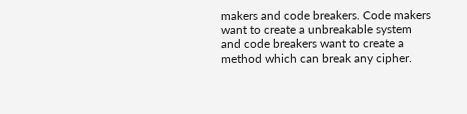makers and code breakers. Code makers want to create a unbreakable system and code breakers want to create a method which can break any cipher.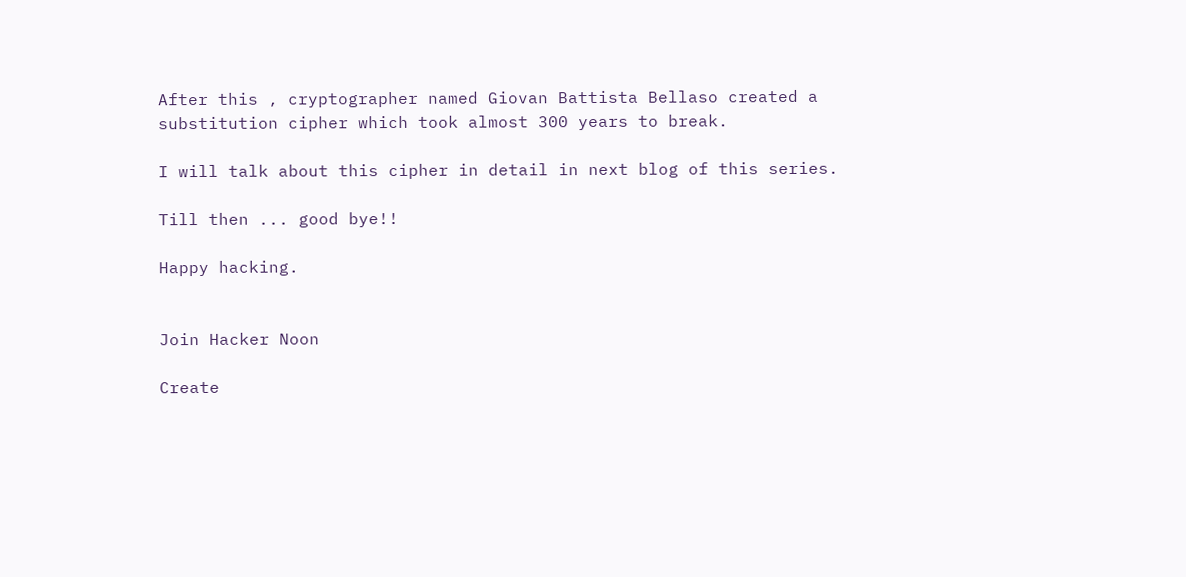After this , cryptographer named Giovan Battista Bellaso created a substitution cipher which took almost 300 years to break.

I will talk about this cipher in detail in next blog of this series.

Till then ... good bye!!

Happy hacking.


Join Hacker Noon

Create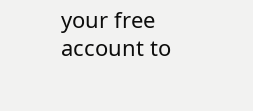your free account to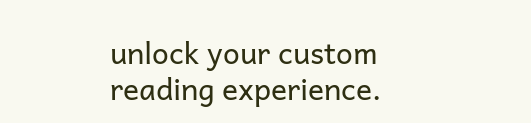unlock your custom reading experience.